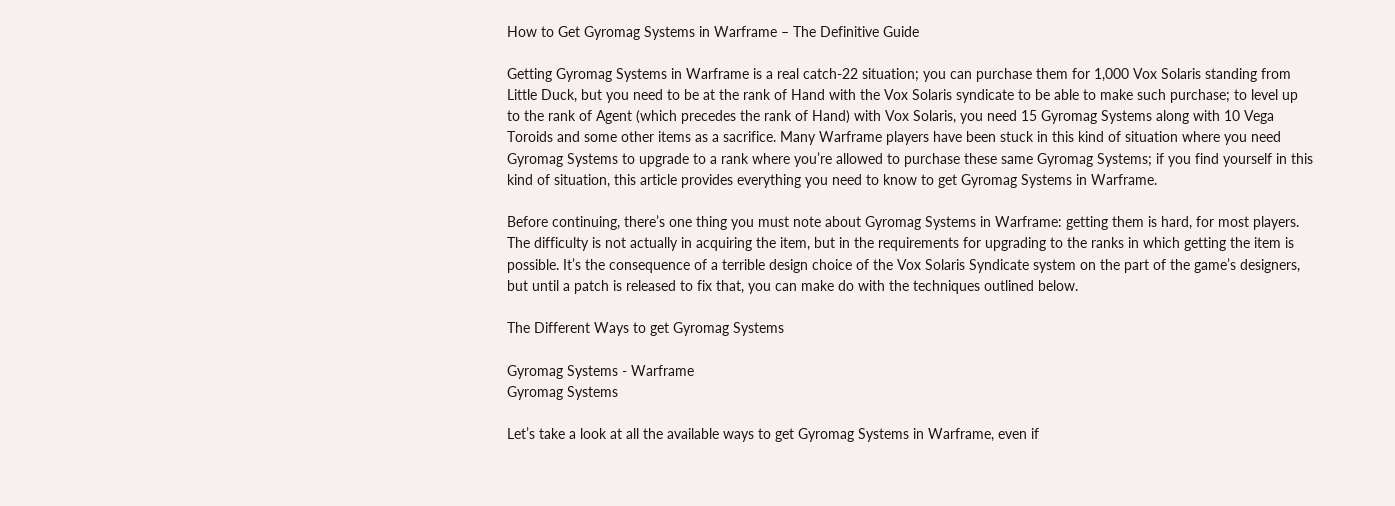How to Get Gyromag Systems in Warframe – The Definitive Guide

Getting Gyromag Systems in Warframe is a real catch-22 situation; you can purchase them for 1,000 Vox Solaris standing from Little Duck, but you need to be at the rank of Hand with the Vox Solaris syndicate to be able to make such purchase; to level up to the rank of Agent (which precedes the rank of Hand) with Vox Solaris, you need 15 Gyromag Systems along with 10 Vega Toroids and some other items as a sacrifice. Many Warframe players have been stuck in this kind of situation where you need Gyromag Systems to upgrade to a rank where you’re allowed to purchase these same Gyromag Systems; if you find yourself in this kind of situation, this article provides everything you need to know to get Gyromag Systems in Warframe.

Before continuing, there’s one thing you must note about Gyromag Systems in Warframe: getting them is hard, for most players. The difficulty is not actually in acquiring the item, but in the requirements for upgrading to the ranks in which getting the item is possible. It’s the consequence of a terrible design choice of the Vox Solaris Syndicate system on the part of the game’s designers, but until a patch is released to fix that, you can make do with the techniques outlined below.

The Different Ways to get Gyromag Systems

Gyromag Systems - Warframe
Gyromag Systems

Let’s take a look at all the available ways to get Gyromag Systems in Warframe, even if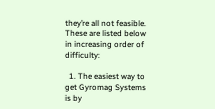they’re all not feasible. These are listed below in increasing order of difficulty:

  1. The easiest way to get Gyromag Systems is by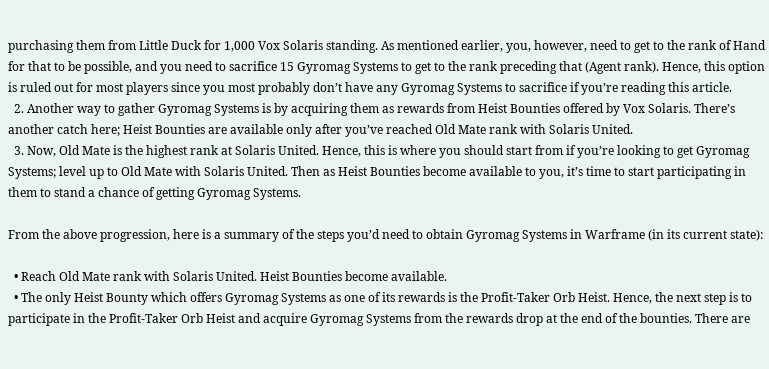purchasing them from Little Duck for 1,000 Vox Solaris standing. As mentioned earlier, you, however, need to get to the rank of Hand for that to be possible, and you need to sacrifice 15 Gyromag Systems to get to the rank preceding that (Agent rank). Hence, this option is ruled out for most players since you most probably don’t have any Gyromag Systems to sacrifice if you’re reading this article.
  2. Another way to gather Gyromag Systems is by acquiring them as rewards from Heist Bounties offered by Vox Solaris. There’s another catch here; Heist Bounties are available only after you’ve reached Old Mate rank with Solaris United.
  3. Now, Old Mate is the highest rank at Solaris United. Hence, this is where you should start from if you’re looking to get Gyromag Systems; level up to Old Mate with Solaris United. Then as Heist Bounties become available to you, it’s time to start participating in them to stand a chance of getting Gyromag Systems.

From the above progression, here is a summary of the steps you’d need to obtain Gyromag Systems in Warframe (in its current state):

  • Reach Old Mate rank with Solaris United. Heist Bounties become available.
  • The only Heist Bounty which offers Gyromag Systems as one of its rewards is the Profit-Taker Orb Heist. Hence, the next step is to participate in the Profit-Taker Orb Heist and acquire Gyromag Systems from the rewards drop at the end of the bounties. There are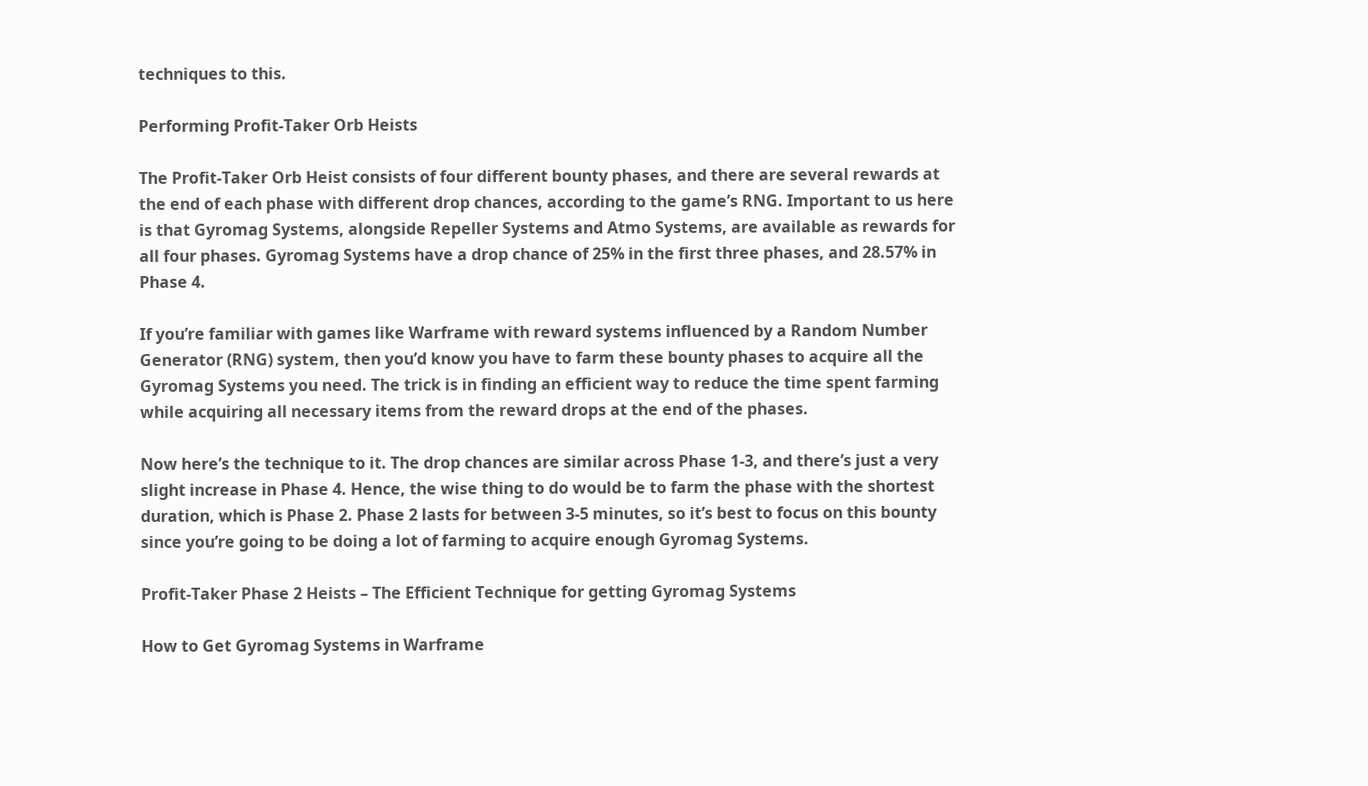techniques to this.

Performing Profit-Taker Orb Heists

The Profit-Taker Orb Heist consists of four different bounty phases, and there are several rewards at the end of each phase with different drop chances, according to the game’s RNG. Important to us here is that Gyromag Systems, alongside Repeller Systems and Atmo Systems, are available as rewards for all four phases. Gyromag Systems have a drop chance of 25% in the first three phases, and 28.57% in Phase 4.

If you’re familiar with games like Warframe with reward systems influenced by a Random Number Generator (RNG) system, then you’d know you have to farm these bounty phases to acquire all the Gyromag Systems you need. The trick is in finding an efficient way to reduce the time spent farming while acquiring all necessary items from the reward drops at the end of the phases.

Now here’s the technique to it. The drop chances are similar across Phase 1-3, and there’s just a very slight increase in Phase 4. Hence, the wise thing to do would be to farm the phase with the shortest duration, which is Phase 2. Phase 2 lasts for between 3-5 minutes, so it’s best to focus on this bounty since you’re going to be doing a lot of farming to acquire enough Gyromag Systems.

Profit-Taker Phase 2 Heists – The Efficient Technique for getting Gyromag Systems

How to Get Gyromag Systems in Warframe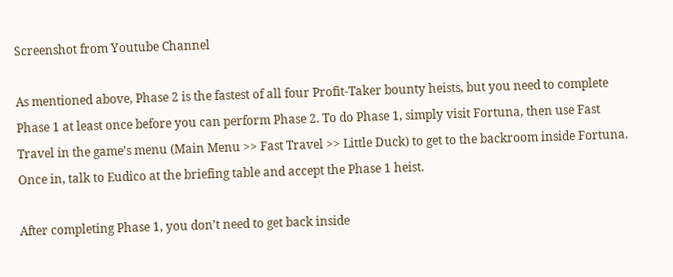Screenshot from Youtube Channel

As mentioned above, Phase 2 is the fastest of all four Profit-Taker bounty heists, but you need to complete Phase 1 at least once before you can perform Phase 2. To do Phase 1, simply visit Fortuna, then use Fast Travel in the game’s menu (Main Menu >> Fast Travel >> Little Duck) to get to the backroom inside Fortuna. Once in, talk to Eudico at the briefing table and accept the Phase 1 heist.

After completing Phase 1, you don’t need to get back inside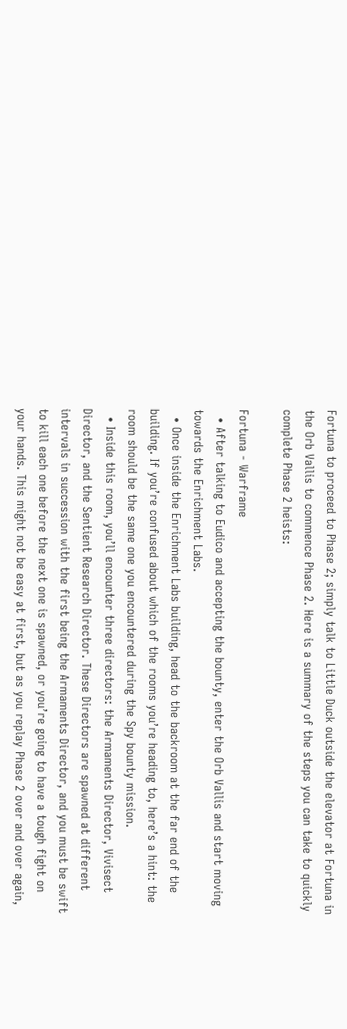Fortuna to proceed to Phase 2; simply talk to Little Duck outside the elevator at Fortuna in the Orb Vallis to commence Phase 2. Here is a summary of the steps you can take to quickly complete Phase 2 heists:

Fortuna - Warframe
  • After talking to Eudico and accepting the bounty, enter the Orb Vallis and start moving towards the Enrichment Labs.
  • Once inside the Enrichment Labs building, head to the backroom at the far end of the building. If you’re confused about which of the rooms you’re heading to, here’s a hint: the room should be the same one you encountered during the Spy bounty mission.
  • Inside this room, you’ll encounter three directors: the Armaments Director, Vivisect Director, and the Sentient Research Director. These Directors are spawned at different intervals in succession with the first being the Armaments Director, and you must be swift to kill each one before the next one is spawned, or you’re going to have a tough fight on your hands. This might not be easy at first, but as you replay Phase 2 over and over again,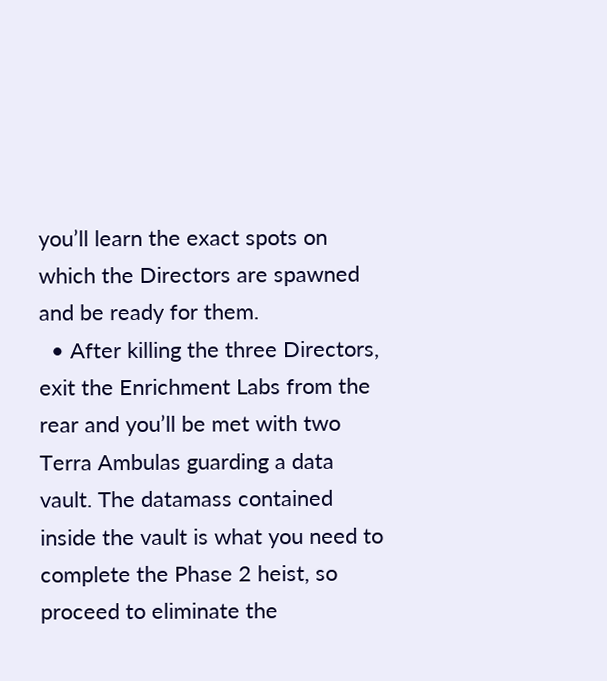you’ll learn the exact spots on which the Directors are spawned and be ready for them.
  • After killing the three Directors, exit the Enrichment Labs from the rear and you’ll be met with two Terra Ambulas guarding a data vault. The datamass contained inside the vault is what you need to complete the Phase 2 heist, so proceed to eliminate the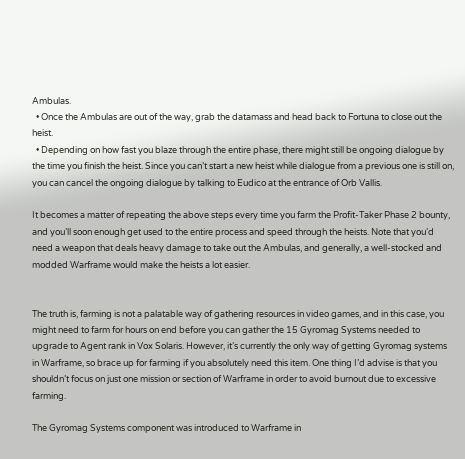Ambulas.
  • Once the Ambulas are out of the way, grab the datamass and head back to Fortuna to close out the heist.
  • Depending on how fast you blaze through the entire phase, there might still be ongoing dialogue by the time you finish the heist. Since you can’t start a new heist while dialogue from a previous one is still on, you can cancel the ongoing dialogue by talking to Eudico at the entrance of Orb Vallis.

It becomes a matter of repeating the above steps every time you farm the Profit-Taker Phase 2 bounty, and you’ll soon enough get used to the entire process and speed through the heists. Note that you’d need a weapon that deals heavy damage to take out the Ambulas, and generally, a well-stocked and modded Warframe would make the heists a lot easier.


The truth is, farming is not a palatable way of gathering resources in video games, and in this case, you might need to farm for hours on end before you can gather the 15 Gyromag Systems needed to upgrade to Agent rank in Vox Solaris. However, it’s currently the only way of getting Gyromag systems in Warframe, so brace up for farming if you absolutely need this item. One thing I’d advise is that you shouldn’t focus on just one mission or section of Warframe in order to avoid burnout due to excessive farming.

The Gyromag Systems component was introduced to Warframe in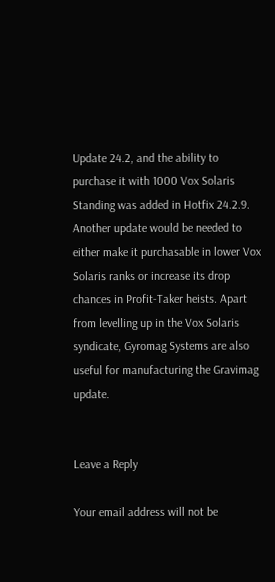Update 24.2, and the ability to purchase it with 1000 Vox Solaris Standing was added in Hotfix 24.2.9. Another update would be needed to either make it purchasable in lower Vox Solaris ranks or increase its drop chances in Profit-Taker heists. Apart from levelling up in the Vox Solaris syndicate, Gyromag Systems are also useful for manufacturing the Gravimag update.


Leave a Reply

Your email address will not be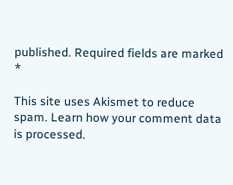published. Required fields are marked *

This site uses Akismet to reduce spam. Learn how your comment data is processed.